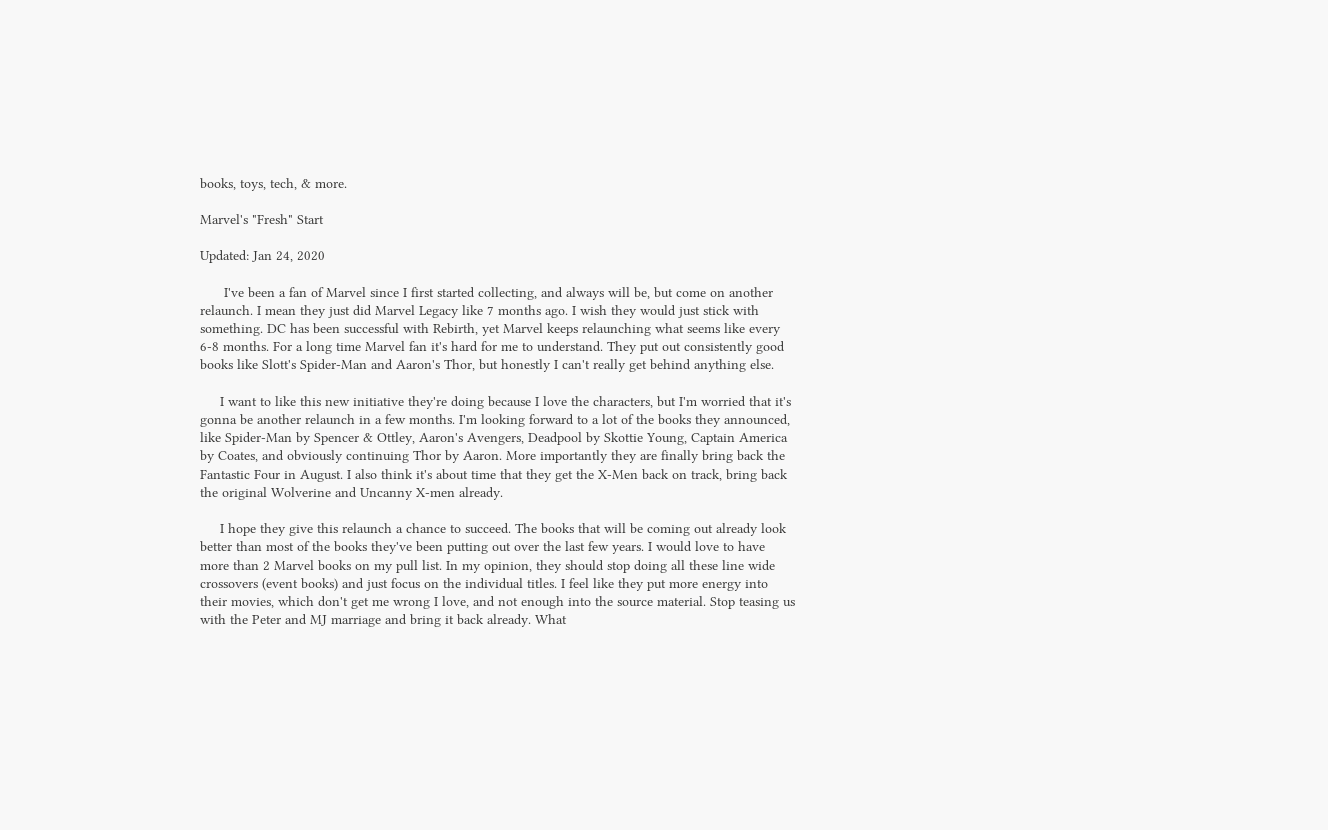books, toys, tech, & more.

Marvel's "Fresh" Start

Updated: Jan 24, 2020

      I've been a fan of Marvel since I first started collecting, and always will be, but come on another relaunch. I mean they just did Marvel Legacy like 7 months ago. I wish they would just stick with something. DC has been successful with Rebirth, yet Marvel keeps relaunching what seems like every 6-8 months. For a long time Marvel fan it's hard for me to understand. They put out consistently good books like Slott's Spider-Man and Aaron's Thor, but honestly I can't really get behind anything else.

     I want to like this new initiative they're doing because I love the characters, but I'm worried that it's gonna be another relaunch in a few months. I'm looking forward to a lot of the books they announced, like Spider-Man by Spencer & Ottley, Aaron's Avengers, Deadpool by Skottie Young, Captain America by Coates, and obviously continuing Thor by Aaron. More importantly they are finally bring back the Fantastic Four in August. I also think it's about time that they get the X-Men back on track, bring back the original Wolverine and Uncanny X-men already.

     I hope they give this relaunch a chance to succeed. The books that will be coming out already look better than most of the books they've been putting out over the last few years. I would love to have more than 2 Marvel books on my pull list. In my opinion, they should stop doing all these line wide crossovers (event books) and just focus on the individual titles. I feel like they put more energy into their movies, which don't get me wrong I love, and not enough into the source material. Stop teasing us with the Peter and MJ marriage and bring it back already. What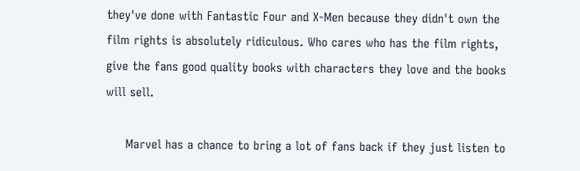they've done with Fantastic Four and X-Men because they didn't own the film rights is absolutely ridiculous. Who cares who has the film rights, give the fans good quality books with characters they love and the books will sell.

     Marvel has a chance to bring a lot of fans back if they just listen to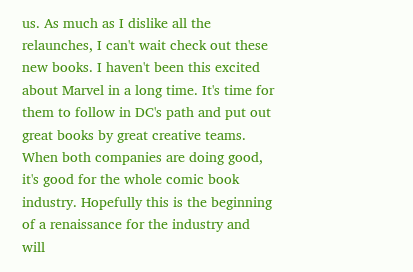us. As much as I dislike all the relaunches, I can't wait check out these new books. I haven't been this excited about Marvel in a long time. It's time for them to follow in DC's path and put out great books by great creative teams. When both companies are doing good, it's good for the whole comic book industry. Hopefully this is the beginning of a renaissance for the industry and will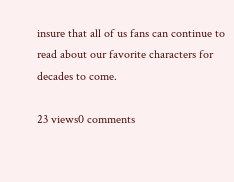insure that all of us fans can continue to read about our favorite characters for decades to come.

23 views0 comments